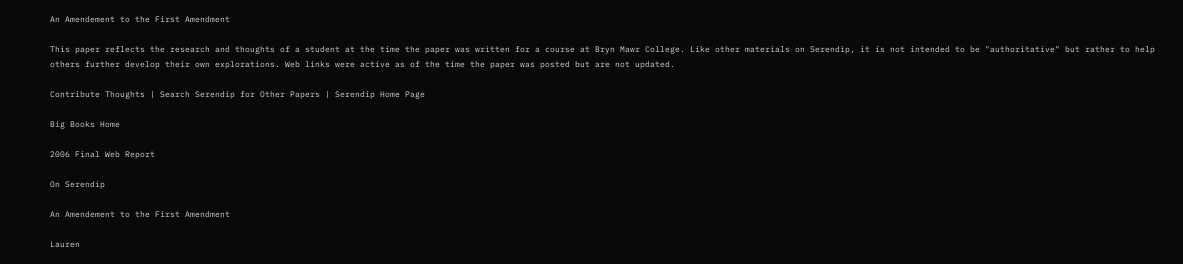An Amendement to the First Amendment

This paper reflects the research and thoughts of a student at the time the paper was written for a course at Bryn Mawr College. Like other materials on Serendip, it is not intended to be "authoritative" but rather to help others further develop their own explorations. Web links were active as of the time the paper was posted but are not updated.

Contribute Thoughts | Search Serendip for Other Papers | Serendip Home Page

Big Books Home

2006 Final Web Report

On Serendip

An Amendement to the First Amendment

Lauren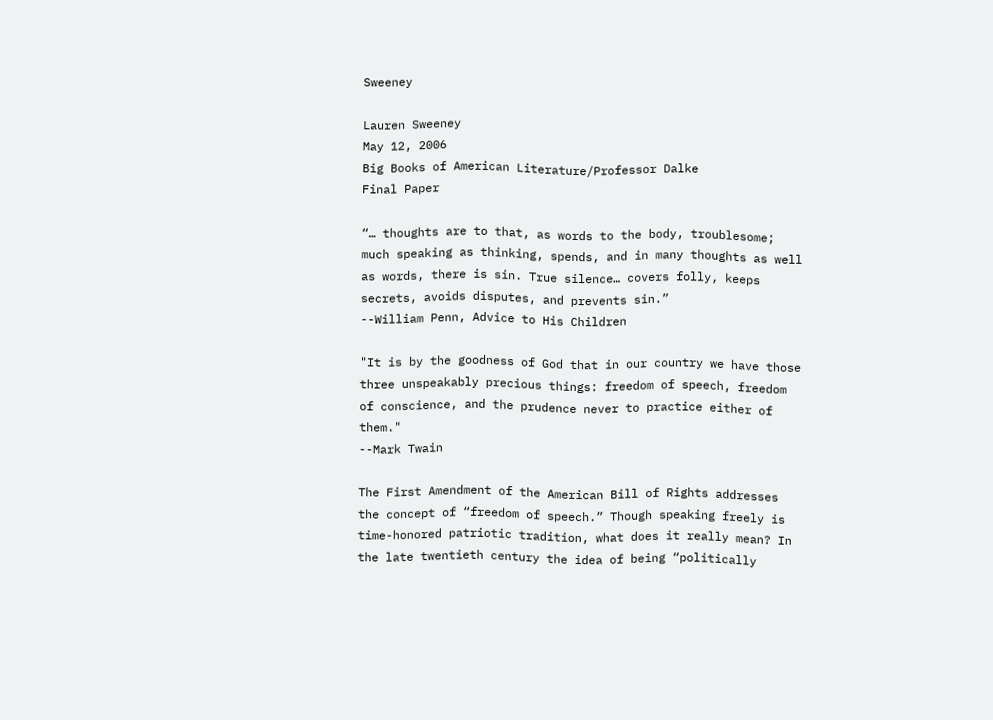Sweeney

Lauren Sweeney
May 12, 2006
Big Books of American Literature/Professor Dalke
Final Paper

“… thoughts are to that, as words to the body, troublesome; much speaking as thinking, spends, and in many thoughts as well as words, there is sin. True silence… covers folly, keeps secrets, avoids disputes, and prevents sin.”
--William Penn, Advice to His Children

"It is by the goodness of God that in our country we have those three unspeakably precious things: freedom of speech, freedom of conscience, and the prudence never to practice either of them."
--Mark Twain

The First Amendment of the American Bill of Rights addresses the concept of “freedom of speech.” Though speaking freely is time-honored patriotic tradition, what does it really mean? In the late twentieth century the idea of being “politically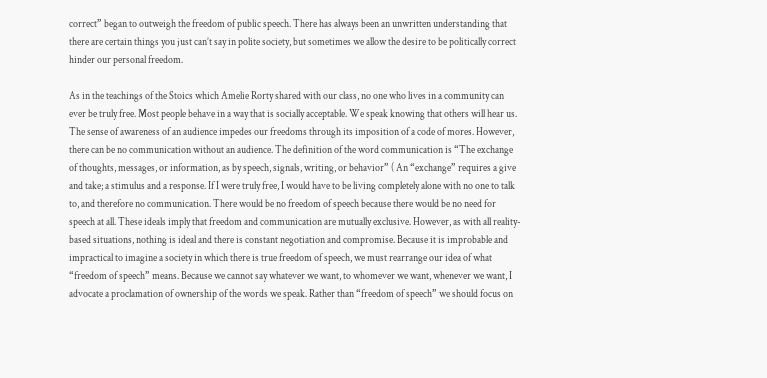correct” began to outweigh the freedom of public speech. There has always been an unwritten understanding that there are certain things you just can’t say in polite society, but sometimes we allow the desire to be politically correct hinder our personal freedom.

As in the teachings of the Stoics which Amelie Rorty shared with our class, no one who lives in a community can ever be truly free. Most people behave in a way that is socially acceptable. We speak knowing that others will hear us. The sense of awareness of an audience impedes our freedoms through its imposition of a code of mores. However, there can be no communication without an audience. The definition of the word communication is “The exchange of thoughts, messages, or information, as by speech, signals, writing, or behavior” ( An “exchange” requires a give and take; a stimulus and a response. If I were truly free, I would have to be living completely alone with no one to talk to, and therefore no communication. There would be no freedom of speech because there would be no need for speech at all. These ideals imply that freedom and communication are mutually exclusive. However, as with all reality-based situations, nothing is ideal and there is constant negotiation and compromise. Because it is improbable and impractical to imagine a society in which there is true freedom of speech, we must rearrange our idea of what “freedom of speech” means. Because we cannot say whatever we want, to whomever we want, whenever we want, I advocate a proclamation of ownership of the words we speak. Rather than “freedom of speech” we should focus on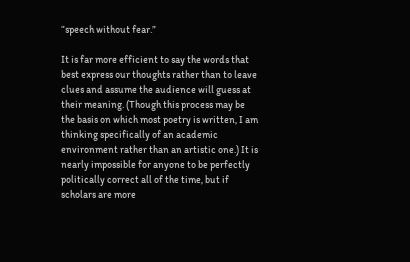“speech without fear.”

It is far more efficient to say the words that best express our thoughts rather than to leave clues and assume the audience will guess at their meaning. (Though this process may be the basis on which most poetry is written, I am thinking specifically of an academic environment rather than an artistic one.) It is nearly impossible for anyone to be perfectly politically correct all of the time, but if scholars are more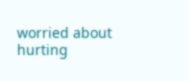worried about hurting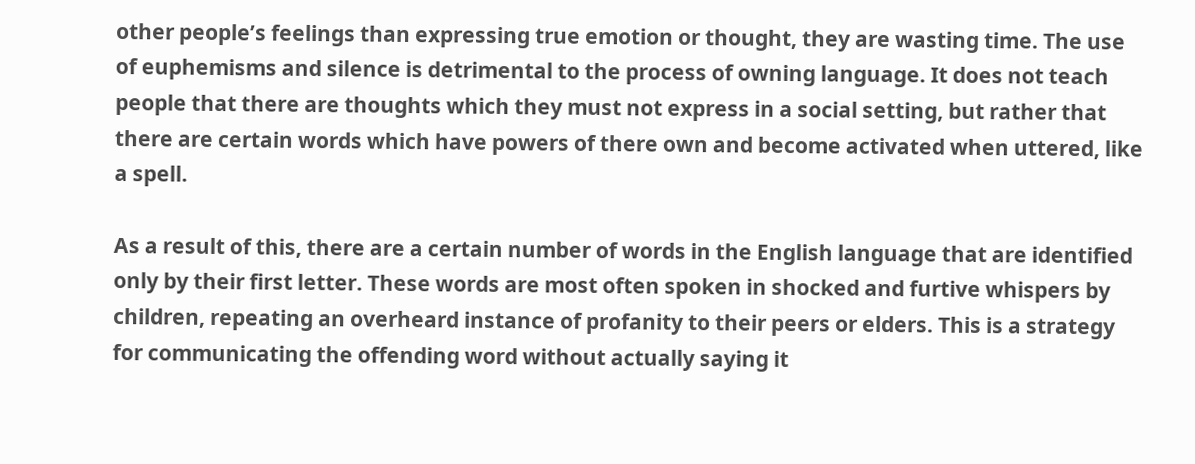other people’s feelings than expressing true emotion or thought, they are wasting time. The use of euphemisms and silence is detrimental to the process of owning language. It does not teach people that there are thoughts which they must not express in a social setting, but rather that there are certain words which have powers of there own and become activated when uttered, like a spell.

As a result of this, there are a certain number of words in the English language that are identified only by their first letter. These words are most often spoken in shocked and furtive whispers by children, repeating an overheard instance of profanity to their peers or elders. This is a strategy for communicating the offending word without actually saying it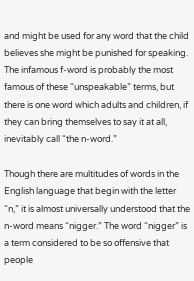and might be used for any word that the child believes she might be punished for speaking. The infamous f-word is probably the most famous of these “unspeakable” terms, but there is one word which adults and children, if they can bring themselves to say it at all, inevitably call “the n-word.”

Though there are multitudes of words in the English language that begin with the letter “n,” it is almost universally understood that the n-word means “nigger.” The word “nigger” is a term considered to be so offensive that people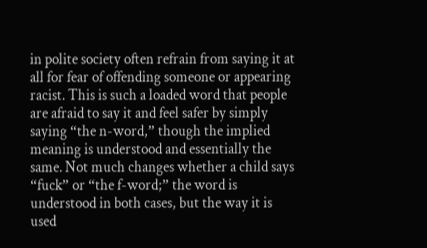in polite society often refrain from saying it at all for fear of offending someone or appearing racist. This is such a loaded word that people are afraid to say it and feel safer by simply saying “the n-word,” though the implied meaning is understood and essentially the same. Not much changes whether a child says “fuck” or “the f-word;” the word is understood in both cases, but the way it is used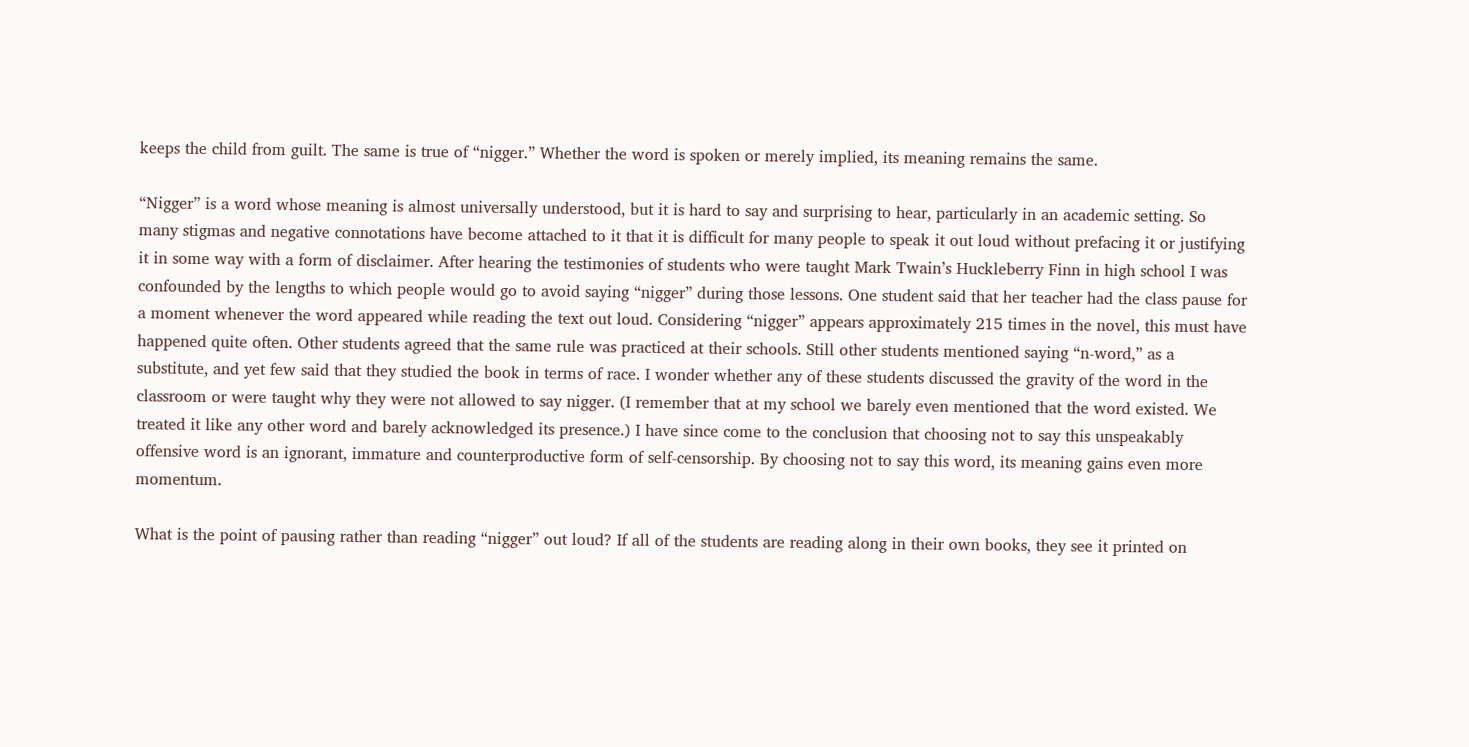keeps the child from guilt. The same is true of “nigger.” Whether the word is spoken or merely implied, its meaning remains the same.

“Nigger” is a word whose meaning is almost universally understood, but it is hard to say and surprising to hear, particularly in an academic setting. So many stigmas and negative connotations have become attached to it that it is difficult for many people to speak it out loud without prefacing it or justifying it in some way with a form of disclaimer. After hearing the testimonies of students who were taught Mark Twain’s Huckleberry Finn in high school I was confounded by the lengths to which people would go to avoid saying “nigger” during those lessons. One student said that her teacher had the class pause for a moment whenever the word appeared while reading the text out loud. Considering “nigger” appears approximately 215 times in the novel, this must have happened quite often. Other students agreed that the same rule was practiced at their schools. Still other students mentioned saying “n-word,” as a substitute, and yet few said that they studied the book in terms of race. I wonder whether any of these students discussed the gravity of the word in the classroom or were taught why they were not allowed to say nigger. (I remember that at my school we barely even mentioned that the word existed. We treated it like any other word and barely acknowledged its presence.) I have since come to the conclusion that choosing not to say this unspeakably offensive word is an ignorant, immature and counterproductive form of self-censorship. By choosing not to say this word, its meaning gains even more momentum.

What is the point of pausing rather than reading “nigger” out loud? If all of the students are reading along in their own books, they see it printed on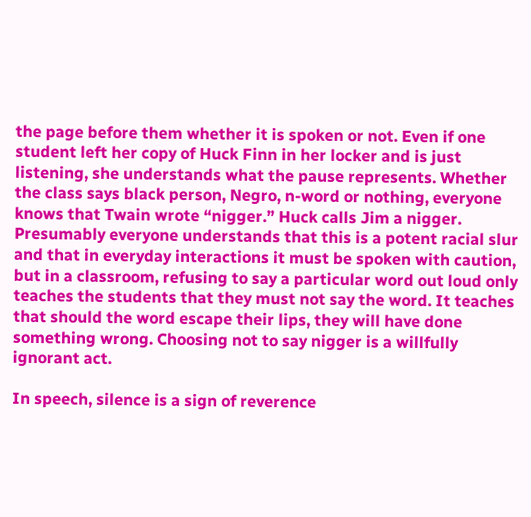the page before them whether it is spoken or not. Even if one student left her copy of Huck Finn in her locker and is just listening, she understands what the pause represents. Whether the class says black person, Negro, n-word or nothing, everyone knows that Twain wrote “nigger.” Huck calls Jim a nigger. Presumably everyone understands that this is a potent racial slur and that in everyday interactions it must be spoken with caution, but in a classroom, refusing to say a particular word out loud only teaches the students that they must not say the word. It teaches that should the word escape their lips, they will have done something wrong. Choosing not to say nigger is a willfully ignorant act.

In speech, silence is a sign of reverence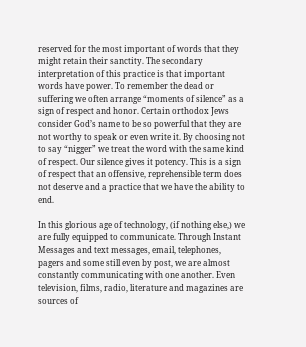reserved for the most important of words that they might retain their sanctity. The secondary interpretation of this practice is that important words have power. To remember the dead or suffering we often arrange “moments of silence” as a sign of respect and honor. Certain orthodox Jews consider God’s name to be so powerful that they are not worthy to speak or even write it. By choosing not to say “nigger” we treat the word with the same kind of respect. Our silence gives it potency. This is a sign of respect that an offensive, reprehensible term does not deserve and a practice that we have the ability to end.

In this glorious age of technology, (if nothing else,) we are fully equipped to communicate. Through Instant Messages and text messages, email, telephones, pagers and some still even by post, we are almost constantly communicating with one another. Even television, films, radio, literature and magazines are sources of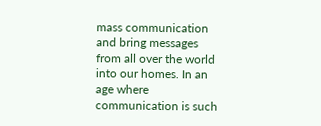mass communication and bring messages from all over the world into our homes. In an age where communication is such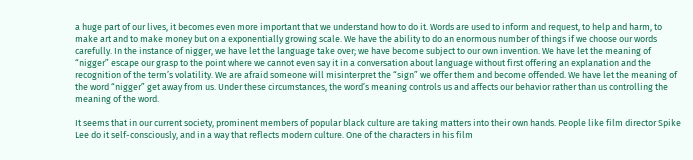a huge part of our lives, it becomes even more important that we understand how to do it. Words are used to inform and request, to help and harm, to make art and to make money but on a exponentially growing scale. We have the ability to do an enormous number of things if we choose our words carefully. In the instance of nigger, we have let the language take over; we have become subject to our own invention. We have let the meaning of “nigger” escape our grasp to the point where we cannot even say it in a conversation about language without first offering an explanation and the recognition of the term’s volatility. We are afraid someone will misinterpret the “sign” we offer them and become offended. We have let the meaning of the word “nigger” get away from us. Under these circumstances, the word’s meaning controls us and affects our behavior rather than us controlling the meaning of the word.

It seems that in our current society, prominent members of popular black culture are taking matters into their own hands. People like film director Spike Lee do it self-consciously, and in a way that reflects modern culture. One of the characters in his film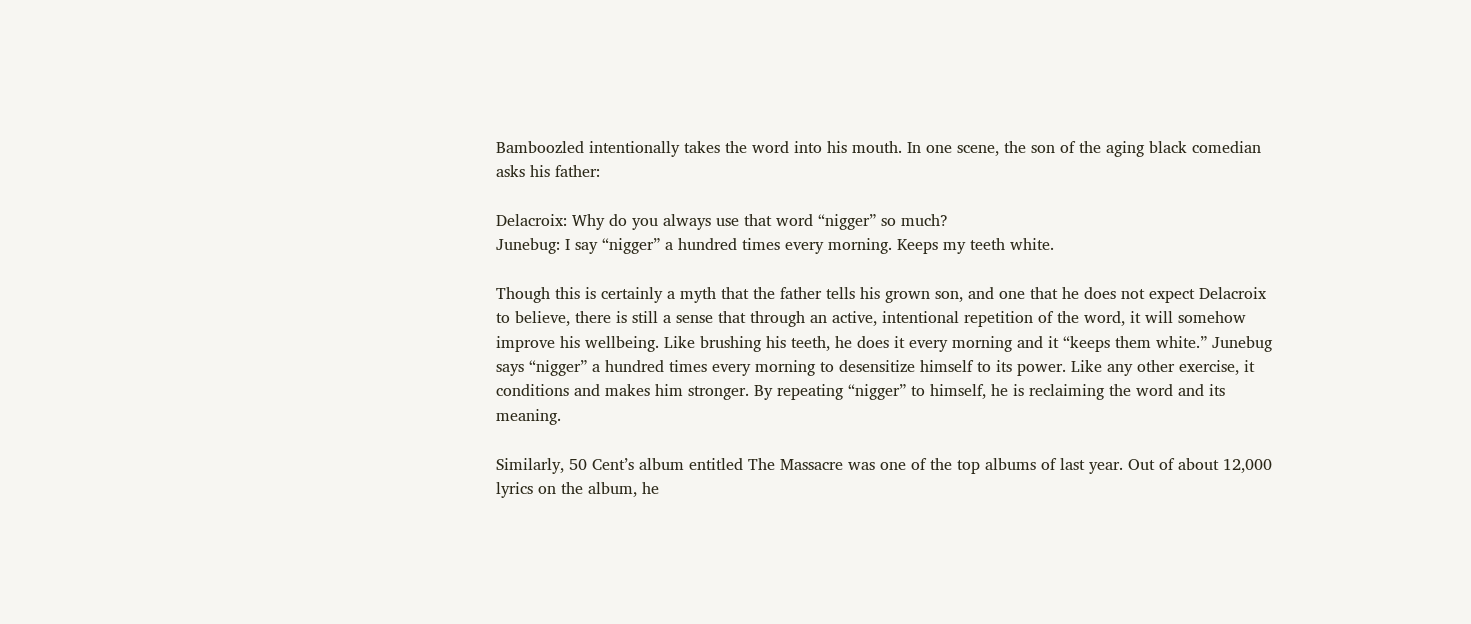Bamboozled intentionally takes the word into his mouth. In one scene, the son of the aging black comedian asks his father:

Delacroix: Why do you always use that word “nigger” so much?
Junebug: I say “nigger” a hundred times every morning. Keeps my teeth white.

Though this is certainly a myth that the father tells his grown son, and one that he does not expect Delacroix to believe, there is still a sense that through an active, intentional repetition of the word, it will somehow improve his wellbeing. Like brushing his teeth, he does it every morning and it “keeps them white.” Junebug says “nigger” a hundred times every morning to desensitize himself to its power. Like any other exercise, it conditions and makes him stronger. By repeating “nigger” to himself, he is reclaiming the word and its meaning.

Similarly, 50 Cent’s album entitled The Massacre was one of the top albums of last year. Out of about 12,000 lyrics on the album, he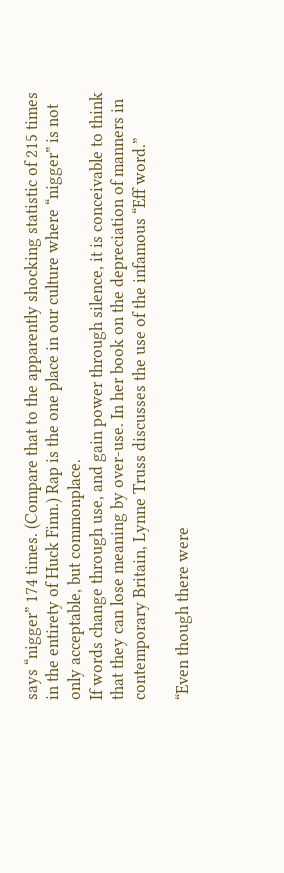says “nigger” 174 times. (Compare that to the apparently shocking statistic of 215 times in the entirety of Huck Finn.) Rap is the one place in our culture where “nigger” is not only acceptable, but commonplace.
If words change through use, and gain power through silence, it is conceivable to think that they can lose meaning by over-use. In her book on the depreciation of manners in contemporary Britain, Lynne Truss discusses the use of the infamous “Eff word.”

“Even though there were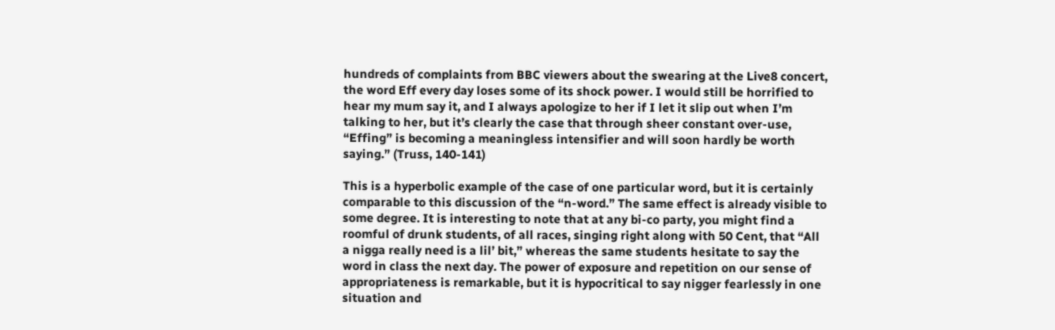hundreds of complaints from BBC viewers about the swearing at the Live8 concert, the word Eff every day loses some of its shock power. I would still be horrified to hear my mum say it, and I always apologize to her if I let it slip out when I’m talking to her, but it’s clearly the case that through sheer constant over-use, “Effing” is becoming a meaningless intensifier and will soon hardly be worth saying.” (Truss, 140-141)

This is a hyperbolic example of the case of one particular word, but it is certainly comparable to this discussion of the “n-word.” The same effect is already visible to some degree. It is interesting to note that at any bi-co party, you might find a roomful of drunk students, of all races, singing right along with 50 Cent, that “All a nigga really need is a lil’ bit,” whereas the same students hesitate to say the word in class the next day. The power of exposure and repetition on our sense of appropriateness is remarkable, but it is hypocritical to say nigger fearlessly in one situation and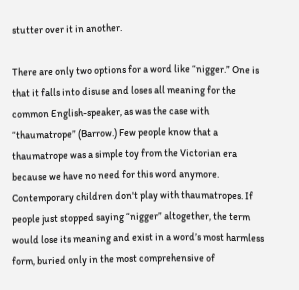stutter over it in another.

There are only two options for a word like “nigger.” One is that it falls into disuse and loses all meaning for the common English-speaker, as was the case with “thaumatrope” (Barrow.) Few people know that a thaumatrope was a simple toy from the Victorian era because we have no need for this word anymore. Contemporary children don't play with thaumatropes. If people just stopped saying “nigger” altogether, the term would lose its meaning and exist in a word’s most harmless form, buried only in the most comprehensive of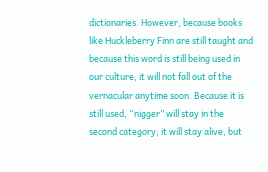dictionaries. However, because books like Huckleberry Finn are still taught and because this word is still being used in our culture, it will not fall out of the vernacular anytime soon. Because it is still used, “nigger” will stay in the second category; it will stay alive, but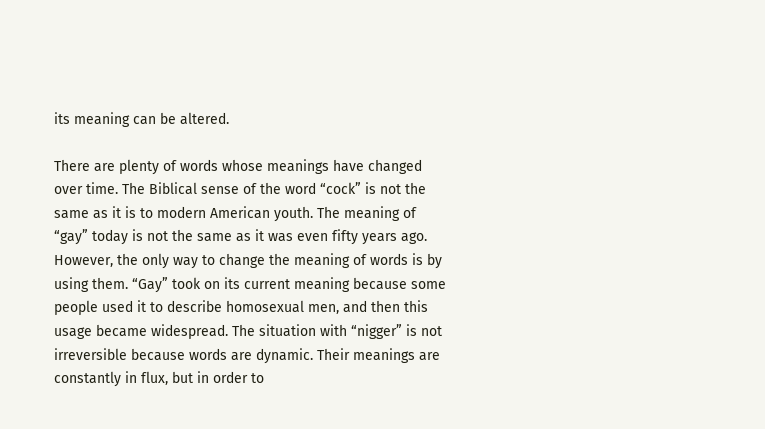its meaning can be altered.

There are plenty of words whose meanings have changed over time. The Biblical sense of the word “cock” is not the same as it is to modern American youth. The meaning of “gay” today is not the same as it was even fifty years ago. However, the only way to change the meaning of words is by using them. “Gay” took on its current meaning because some people used it to describe homosexual men, and then this usage became widespread. The situation with “nigger” is not irreversible because words are dynamic. Their meanings are constantly in flux, but in order to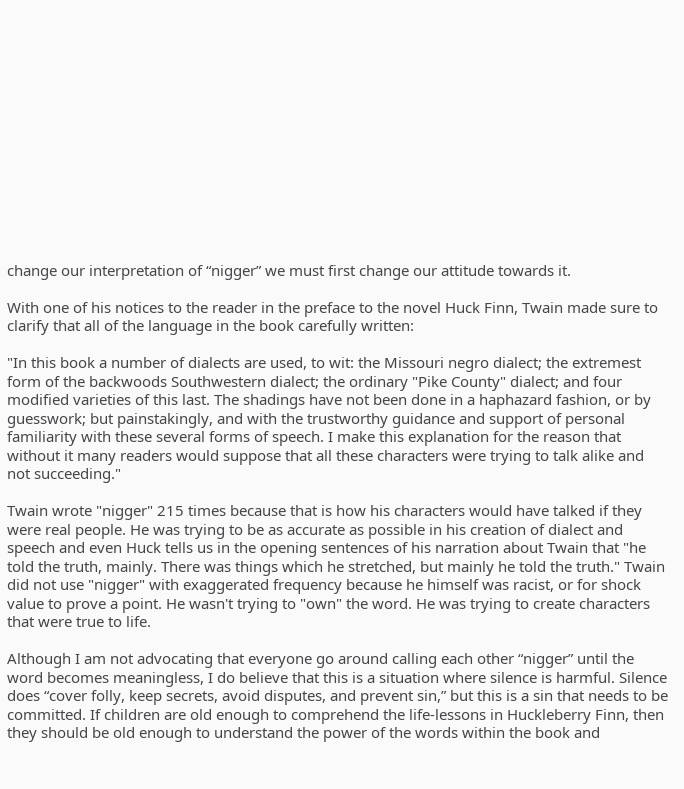change our interpretation of “nigger” we must first change our attitude towards it.

With one of his notices to the reader in the preface to the novel Huck Finn, Twain made sure to clarify that all of the language in the book carefully written:

"In this book a number of dialects are used, to wit: the Missouri negro dialect; the extremest form of the backwoods Southwestern dialect; the ordinary "Pike County" dialect; and four modified varieties of this last. The shadings have not been done in a haphazard fashion, or by guesswork; but painstakingly, and with the trustworthy guidance and support of personal familiarity with these several forms of speech. I make this explanation for the reason that without it many readers would suppose that all these characters were trying to talk alike and not succeeding."

Twain wrote "nigger" 215 times because that is how his characters would have talked if they were real people. He was trying to be as accurate as possible in his creation of dialect and speech and even Huck tells us in the opening sentences of his narration about Twain that "he told the truth, mainly. There was things which he stretched, but mainly he told the truth." Twain did not use "nigger" with exaggerated frequency because he himself was racist, or for shock value to prove a point. He wasn't trying to "own" the word. He was trying to create characters that were true to life.

Although I am not advocating that everyone go around calling each other “nigger” until the word becomes meaningless, I do believe that this is a situation where silence is harmful. Silence does “cover folly, keep secrets, avoid disputes, and prevent sin,” but this is a sin that needs to be committed. If children are old enough to comprehend the life-lessons in Huckleberry Finn, then they should be old enough to understand the power of the words within the book and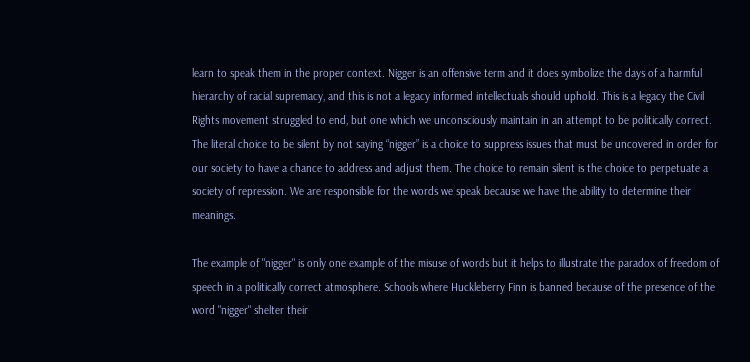learn to speak them in the proper context. Nigger is an offensive term and it does symbolize the days of a harmful hierarchy of racial supremacy, and this is not a legacy informed intellectuals should uphold. This is a legacy the Civil Rights movement struggled to end, but one which we unconsciously maintain in an attempt to be politically correct. The literal choice to be silent by not saying “nigger” is a choice to suppress issues that must be uncovered in order for our society to have a chance to address and adjust them. The choice to remain silent is the choice to perpetuate a society of repression. We are responsible for the words we speak because we have the ability to determine their meanings.

The example of "nigger" is only one example of the misuse of words but it helps to illustrate the paradox of freedom of speech in a politically correct atmosphere. Schools where Huckleberry Finn is banned because of the presence of the word "nigger" shelter their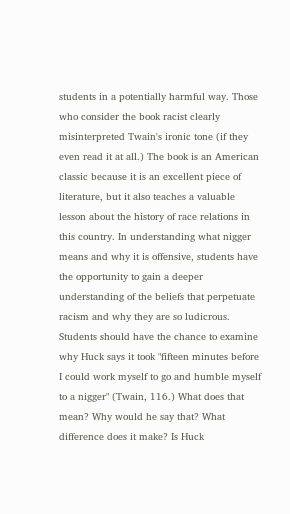students in a potentially harmful way. Those who consider the book racist clearly misinterpreted Twain's ironic tone (if they even read it at all.) The book is an American classic because it is an excellent piece of literature, but it also teaches a valuable lesson about the history of race relations in this country. In understanding what nigger means and why it is offensive, students have the opportunity to gain a deeper understanding of the beliefs that perpetuate racism and why they are so ludicrous. Students should have the chance to examine why Huck says it took "fifteen minutes before I could work myself to go and humble myself to a nigger" (Twain, 116.) What does that mean? Why would he say that? What difference does it make? Is Huck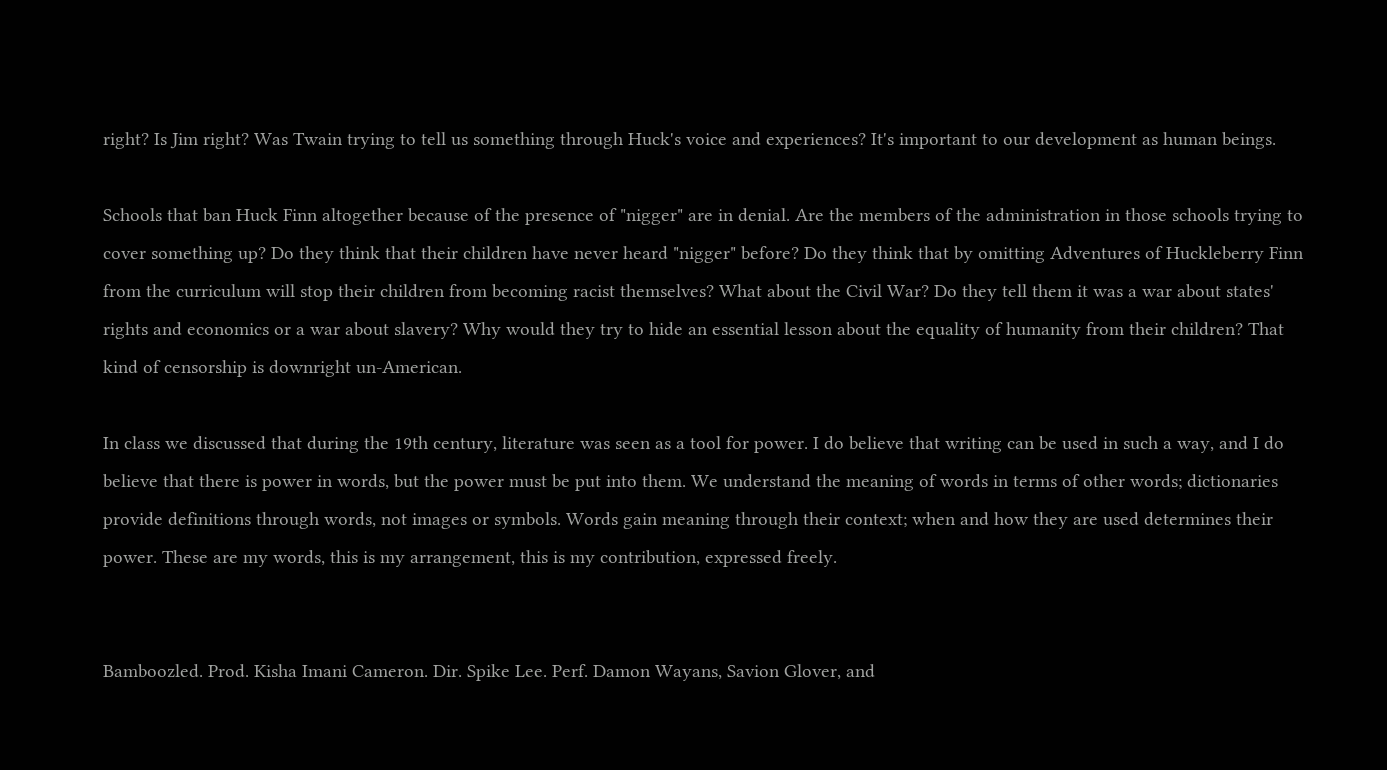right? Is Jim right? Was Twain trying to tell us something through Huck's voice and experiences? It's important to our development as human beings.

Schools that ban Huck Finn altogether because of the presence of "nigger" are in denial. Are the members of the administration in those schools trying to cover something up? Do they think that their children have never heard "nigger" before? Do they think that by omitting Adventures of Huckleberry Finn from the curriculum will stop their children from becoming racist themselves? What about the Civil War? Do they tell them it was a war about states' rights and economics or a war about slavery? Why would they try to hide an essential lesson about the equality of humanity from their children? That kind of censorship is downright un-American.

In class we discussed that during the 19th century, literature was seen as a tool for power. I do believe that writing can be used in such a way, and I do believe that there is power in words, but the power must be put into them. We understand the meaning of words in terms of other words; dictionaries provide definitions through words, not images or symbols. Words gain meaning through their context; when and how they are used determines their power. These are my words, this is my arrangement, this is my contribution, expressed freely.


Bamboozled. Prod. Kisha Imani Cameron. Dir. Spike Lee. Perf. Damon Wayans, Savion Glover, and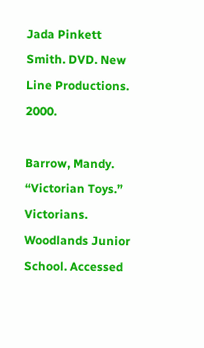Jada Pinkett Smith. DVD. New Line Productions. 2000.

Barrow, Mandy. “Victorian Toys.” Victorians. Woodlands Junior School. Accessed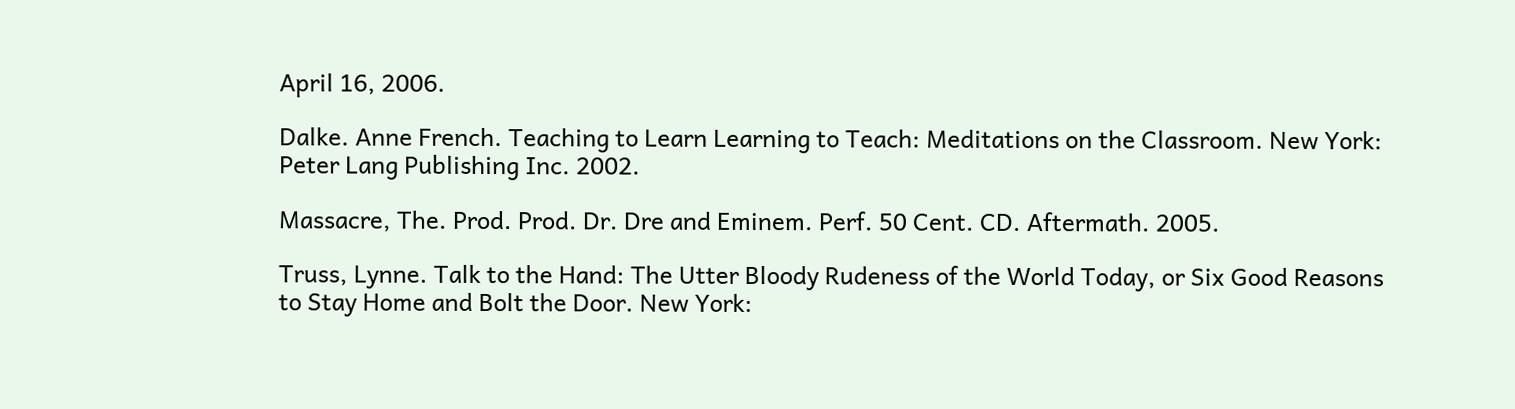April 16, 2006.

Dalke. Anne French. Teaching to Learn Learning to Teach: Meditations on the Classroom. New York: Peter Lang Publishing Inc. 2002.

Massacre, The. Prod. Prod. Dr. Dre and Eminem. Perf. 50 Cent. CD. Aftermath. 2005.

Truss, Lynne. Talk to the Hand: The Utter Bloody Rudeness of the World Today, or Six Good Reasons to Stay Home and Bolt the Door. New York: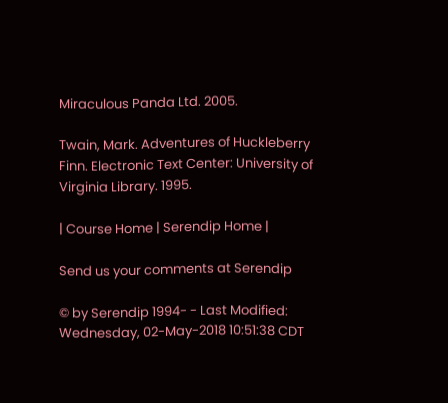Miraculous Panda Ltd. 2005.

Twain, Mark. Adventures of Huckleberry Finn. Electronic Text Center: University of Virginia Library. 1995.

| Course Home | Serendip Home |

Send us your comments at Serendip

© by Serendip 1994- - Last Modified: Wednesday, 02-May-2018 10:51:38 CDT